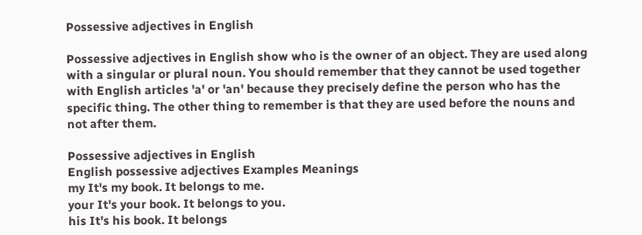Possessive adjectives in English

Possessive adjectives in English show who is the owner of an object. They are used along with a singular or plural noun. You should remember that they cannot be used together with English articles 'a' or 'an' because they precisely define the person who has the specific thing. The other thing to remember is that they are used before the nouns and not after them.

Possessive adjectives in English
English possessive adjectives Examples Meanings
my It's my book. It belongs to me.
your It's your book. It belongs to you.
his It's his book. It belongs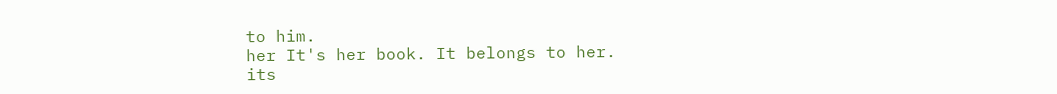to him.
her It's her book. It belongs to her.
its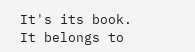It's its book. It belongs to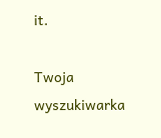it.

Twoja wyszukiwarka